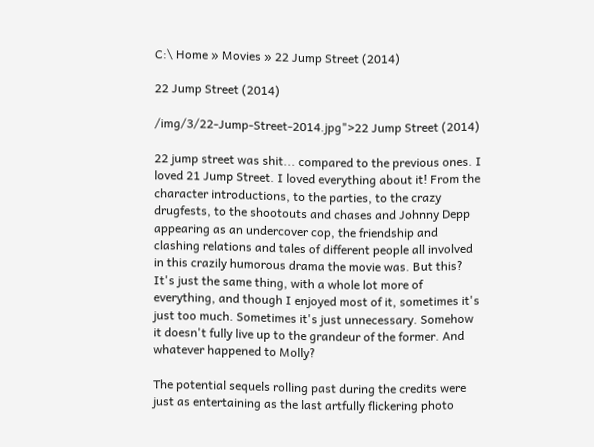C:\ Home » Movies » 22 Jump Street (2014)

22 Jump Street (2014)

/img/3/22-Jump-Street-2014.jpg">22 Jump Street (2014)

22 jump street was shit... compared to the previous ones. I loved 21 Jump Street. I loved everything about it! From the character introductions, to the parties, to the crazy drugfests, to the shootouts and chases and Johnny Depp appearing as an undercover cop, the friendship and clashing relations and tales of different people all involved in this crazily humorous drama the movie was. But this? It's just the same thing, with a whole lot more of everything, and though I enjoyed most of it, sometimes it's just too much. Sometimes it's just unnecessary. Somehow it doesn't fully live up to the grandeur of the former. And whatever happened to Molly?

The potential sequels rolling past during the credits were just as entertaining as the last artfully flickering photo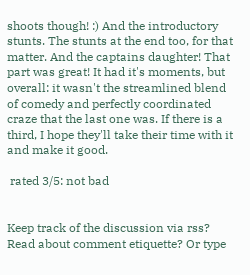shoots though! :) And the introductory stunts. The stunts at the end too, for that matter. And the captains daughter! That part was great! It had it's moments, but overall: it wasn't the streamlined blend of comedy and perfectly coordinated craze that the last one was. If there is a third, I hope they'll take their time with it and make it good.

 rated 3/5: not bad


Keep track of the discussion via rss? Read about comment etiquette? Or type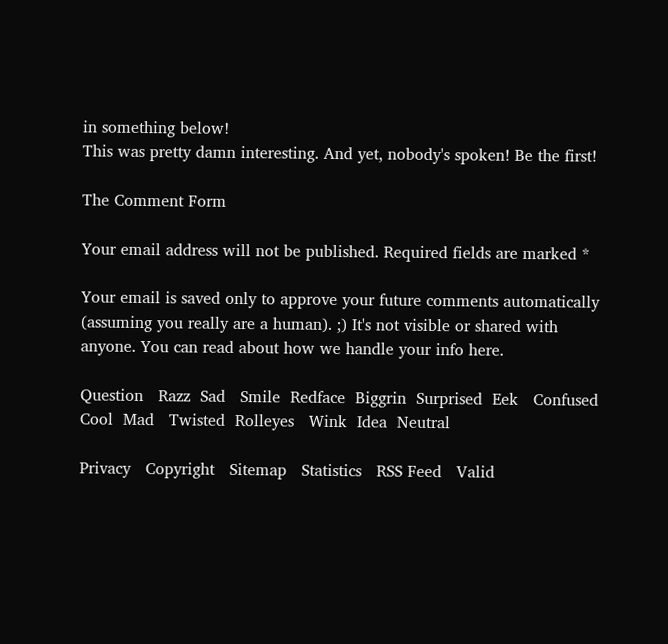in something below!
This was pretty damn interesting. And yet, nobody's spoken! Be the first!

The Comment Form

Your email address will not be published. Required fields are marked *

Your email is saved only to approve your future comments automatically (assuming you really are a human). ;) It's not visible or shared with anyone. You can read about how we handle your info here.

Question   Razz  Sad   Smile  Redface  Biggrin  Surprised  Eek   Confused   Cool  Mad   Twisted  Rolleyes   Wink  Idea  Neutral

Privacy   Copyright   Sitemap   Statistics   RSS Feed   Valid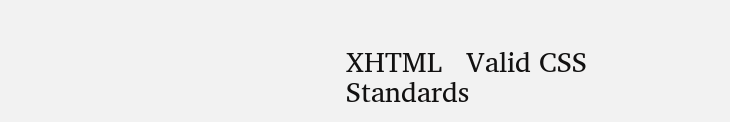XHTML   Valid CSS   Standards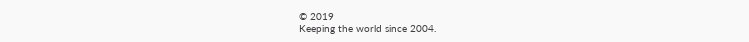© 2019
Keeping the world since 2004.